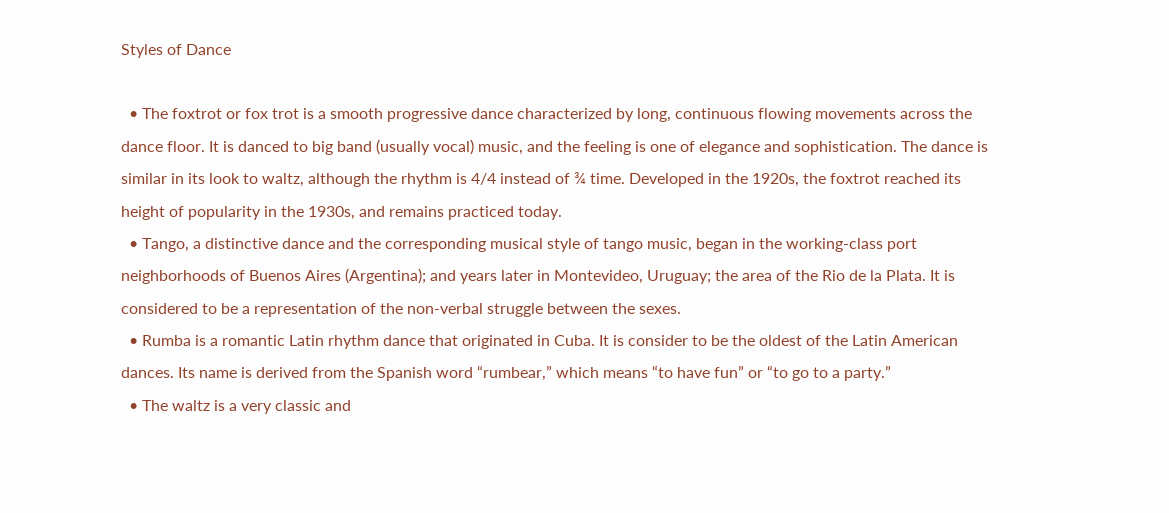Styles of Dance

  • The foxtrot or fox trot is a smooth progressive dance characterized by long, continuous flowing movements across the dance floor. It is danced to big band (usually vocal) music, and the feeling is one of elegance and sophistication. The dance is similar in its look to waltz, although the rhythm is 4/4 instead of ¾ time. Developed in the 1920s, the foxtrot reached its height of popularity in the 1930s, and remains practiced today.
  • Tango, a distinctive dance and the corresponding musical style of tango music, began in the working-class port neighborhoods of Buenos Aires (Argentina); and years later in Montevideo, Uruguay; the area of the Rio de la Plata. It is considered to be a representation of the non-verbal struggle between the sexes.
  • Rumba is a romantic Latin rhythm dance that originated in Cuba. It is consider to be the oldest of the Latin American dances. Its name is derived from the Spanish word “rumbear,” which means “to have fun” or “to go to a party.”
  • The waltz is a very classic and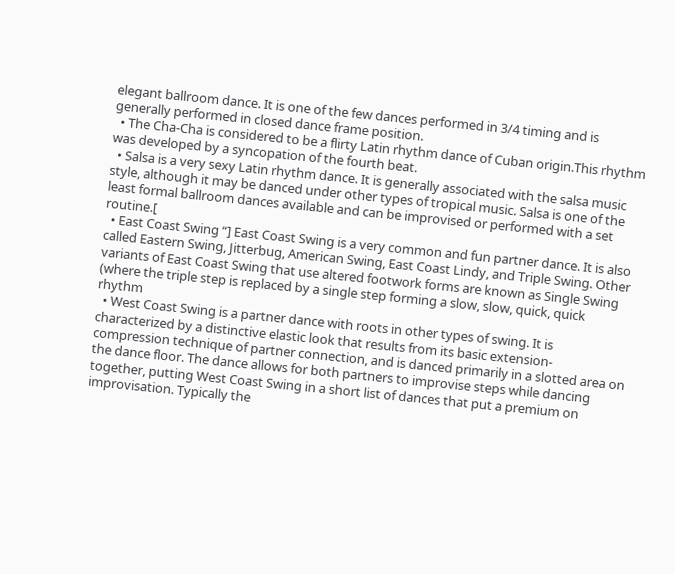elegant ballroom dance. It is one of the few dances performed in 3/4 timing and is generally performed in closed dance frame position.
  • The Cha-Cha is considered to be a flirty Latin rhythm dance of Cuban origin.This rhythm was developed by a syncopation of the fourth beat.
  • Salsa is a very sexy Latin rhythm dance. It is generally associated with the salsa music style, although it may be danced under other types of tropical music. Salsa is one of the least formal ballroom dances available and can be improvised or performed with a set routine.[
  • East Coast Swing “] East Coast Swing is a very common and fun partner dance. It is also called Eastern Swing, Jitterbug, American Swing, East Coast Lindy, and Triple Swing. Other variants of East Coast Swing that use altered footwork forms are known as Single Swing (where the triple step is replaced by a single step forming a slow, slow, quick, quick rhythm
  • West Coast Swing is a partner dance with roots in other types of swing. It is characterized by a distinctive elastic look that results from its basic extension-compression technique of partner connection, and is danced primarily in a slotted area on the dance floor. The dance allows for both partners to improvise steps while dancing together, putting West Coast Swing in a short list of dances that put a premium on improvisation. Typically the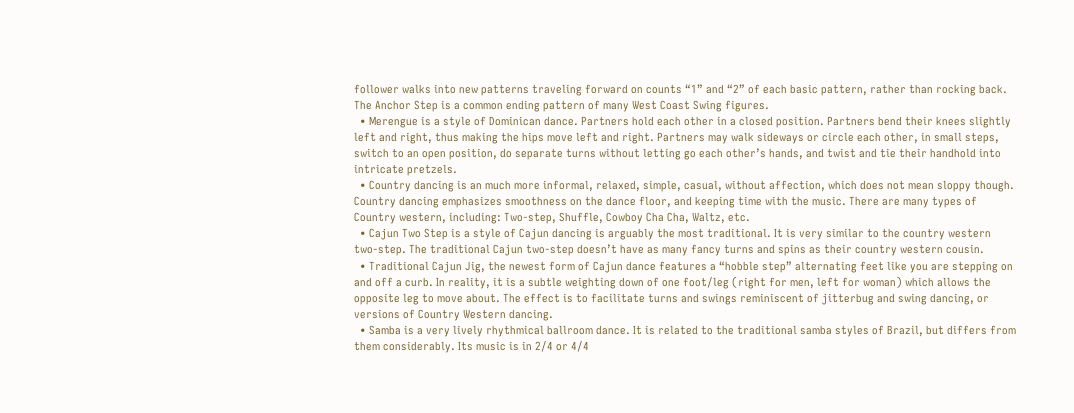follower walks into new patterns traveling forward on counts “1” and “2” of each basic pattern, rather than rocking back. The Anchor Step is a common ending pattern of many West Coast Swing figures.
  • Merengue is a style of Dominican dance. Partners hold each other in a closed position. Partners bend their knees slightly left and right, thus making the hips move left and right. Partners may walk sideways or circle each other, in small steps, switch to an open position, do separate turns without letting go each other’s hands, and twist and tie their handhold into intricate pretzels.
  • Country dancing is an much more informal, relaxed, simple, casual, without affection, which does not mean sloppy though. Country dancing emphasizes smoothness on the dance floor, and keeping time with the music. There are many types of Country western, including: Two-step, Shuffle, Cowboy Cha Cha, Waltz, etc.
  • Cajun Two Step is a style of Cajun dancing is arguably the most traditional. It is very similar to the country western two-step. The traditional Cajun two-step doesn’t have as many fancy turns and spins as their country western cousin.
  • Traditional Cajun Jig, the newest form of Cajun dance features a “hobble step” alternating feet like you are stepping on and off a curb. In reality, it is a subtle weighting down of one foot/leg (right for men, left for woman) which allows the opposite leg to move about. The effect is to facilitate turns and swings reminiscent of jitterbug and swing dancing, or versions of Country Western dancing.
  • Samba is a very lively rhythmical ballroom dance. It is related to the traditional samba styles of Brazil, but differs from them considerably. Its music is in 2/4 or 4/4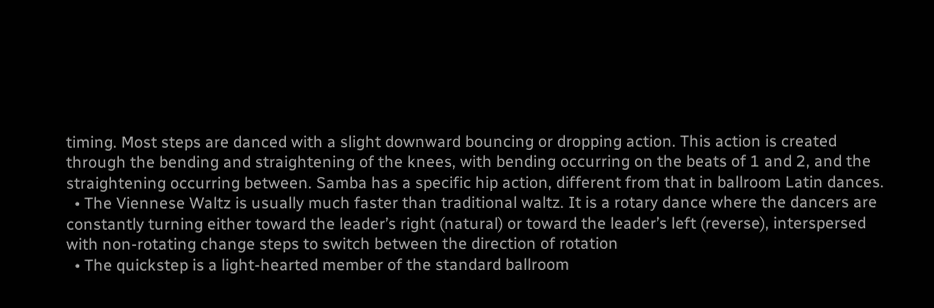timing. Most steps are danced with a slight downward bouncing or dropping action. This action is created through the bending and straightening of the knees, with bending occurring on the beats of 1 and 2, and the straightening occurring between. Samba has a specific hip action, different from that in ballroom Latin dances.
  • The Viennese Waltz is usually much faster than traditional waltz. It is a rotary dance where the dancers are constantly turning either toward the leader’s right (natural) or toward the leader’s left (reverse), interspersed with non-rotating change steps to switch between the direction of rotation
  • The quickstep is a light-hearted member of the standard ballroom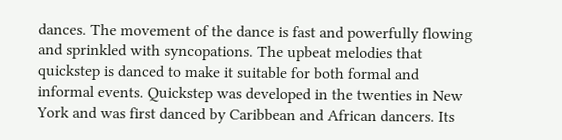dances. The movement of the dance is fast and powerfully flowing and sprinkled with syncopations. The upbeat melodies that quickstep is danced to make it suitable for both formal and informal events. Quickstep was developed in the twenties in New York and was first danced by Caribbean and African dancers. Its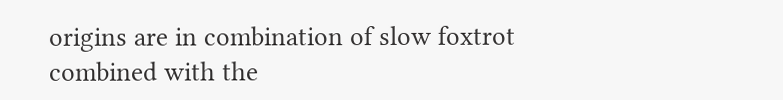origins are in combination of slow foxtrot combined with the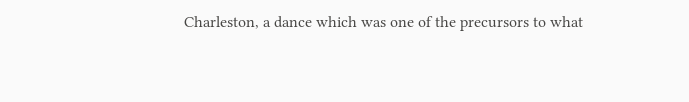Charleston, a dance which was one of the precursors to what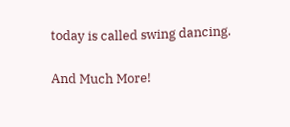today is called swing dancing.

And Much More!